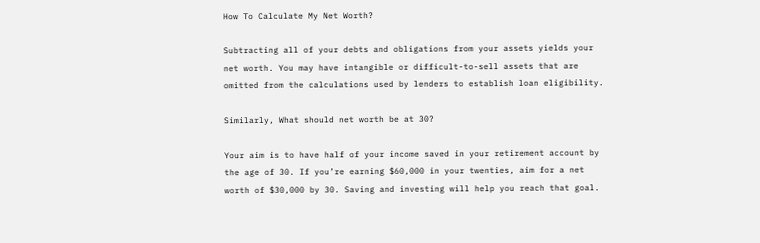How To Calculate My Net Worth?

Subtracting all of your debts and obligations from your assets yields your net worth. You may have intangible or difficult-to-sell assets that are omitted from the calculations used by lenders to establish loan eligibility.

Similarly, What should net worth be at 30?

Your aim is to have half of your income saved in your retirement account by the age of 30. If you’re earning $60,000 in your twenties, aim for a net worth of $30,000 by 30. Saving and investing will help you reach that goal.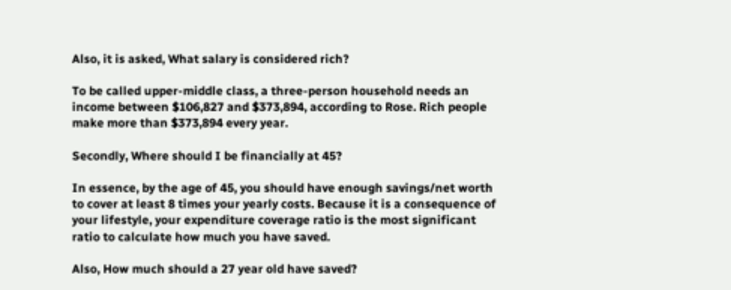Also, it is asked, What salary is considered rich?

To be called upper-middle class, a three-person household needs an income between $106,827 and $373,894, according to Rose. Rich people make more than $373,894 every year.

Secondly, Where should I be financially at 45?

In essence, by the age of 45, you should have enough savings/net worth to cover at least 8 times your yearly costs. Because it is a consequence of your lifestyle, your expenditure coverage ratio is the most significant ratio to calculate how much you have saved.

Also, How much should a 27 year old have saved?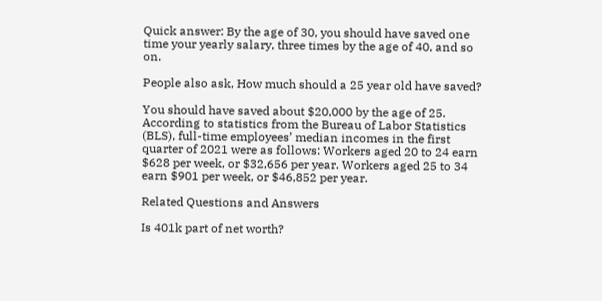Quick answer: By the age of 30, you should have saved one time your yearly salary, three times by the age of 40, and so on.

People also ask, How much should a 25 year old have saved?

You should have saved about $20,000 by the age of 25. According to statistics from the Bureau of Labor Statistics (BLS), full-time employees’ median incomes in the first quarter of 2021 were as follows: Workers aged 20 to 24 earn $628 per week, or $32,656 per year. Workers aged 25 to 34 earn $901 per week, or $46,852 per year.

Related Questions and Answers

Is 401k part of net worth?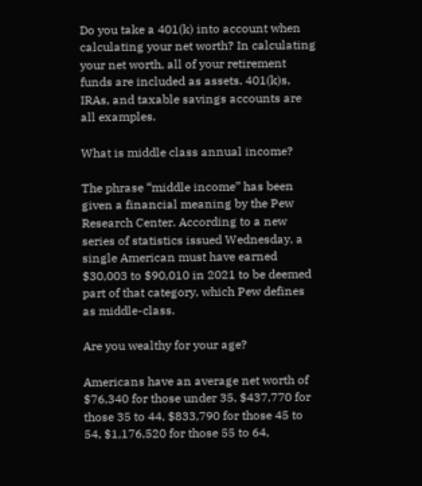Do you take a 401(k) into account when calculating your net worth? In calculating your net worth, all of your retirement funds are included as assets. 401(k)s, IRAs, and taxable savings accounts are all examples.

What is middle class annual income?

The phrase “middle income” has been given a financial meaning by the Pew Research Center. According to a new series of statistics issued Wednesday, a single American must have earned $30,003 to $90,010 in 2021 to be deemed part of that category, which Pew defines as middle-class.

Are you wealthy for your age?

Americans have an average net worth of $76,340 for those under 35, $437,770 for those 35 to 44, $833,790 for those 45 to 54, $1,176,520 for those 55 to 64,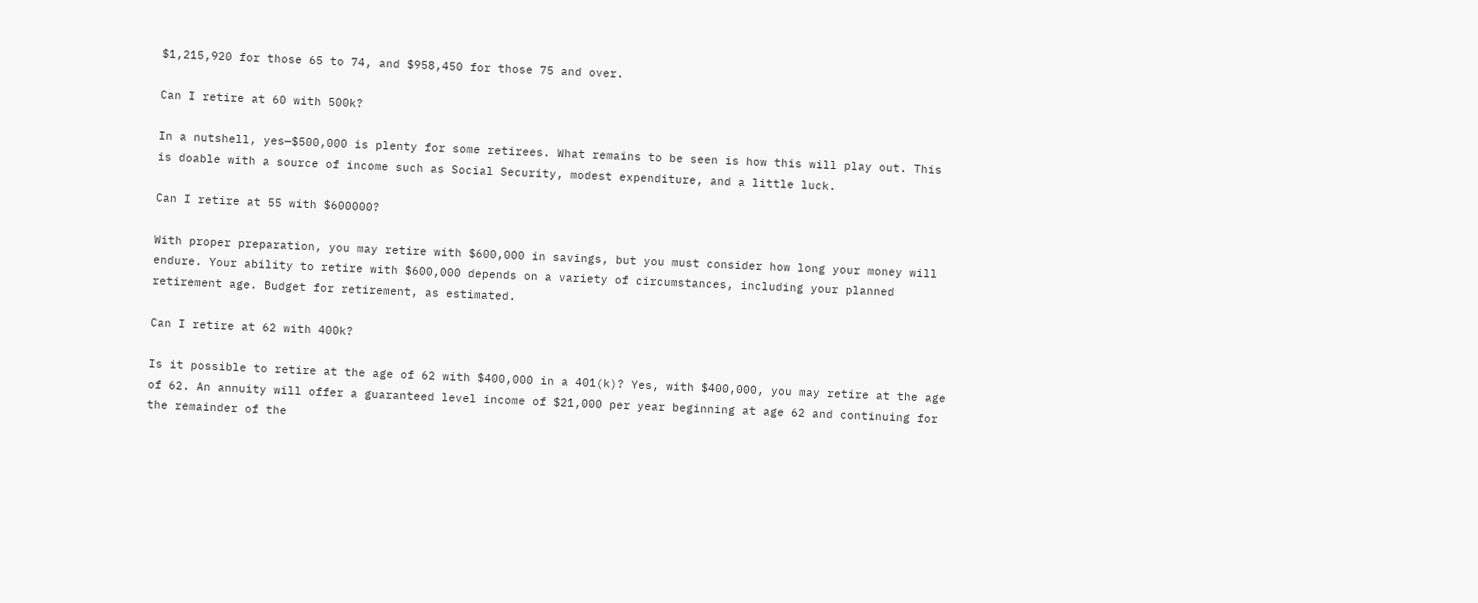$1,215,920 for those 65 to 74, and $958,450 for those 75 and over.

Can I retire at 60 with 500k?

In a nutshell, yes—$500,000 is plenty for some retirees. What remains to be seen is how this will play out. This is doable with a source of income such as Social Security, modest expenditure, and a little luck.

Can I retire at 55 with $600000?

With proper preparation, you may retire with $600,000 in savings, but you must consider how long your money will endure. Your ability to retire with $600,000 depends on a variety of circumstances, including your planned retirement age. Budget for retirement, as estimated.

Can I retire at 62 with 400k?

Is it possible to retire at the age of 62 with $400,000 in a 401(k)? Yes, with $400,000, you may retire at the age of 62. An annuity will offer a guaranteed level income of $21,000 per year beginning at age 62 and continuing for the remainder of the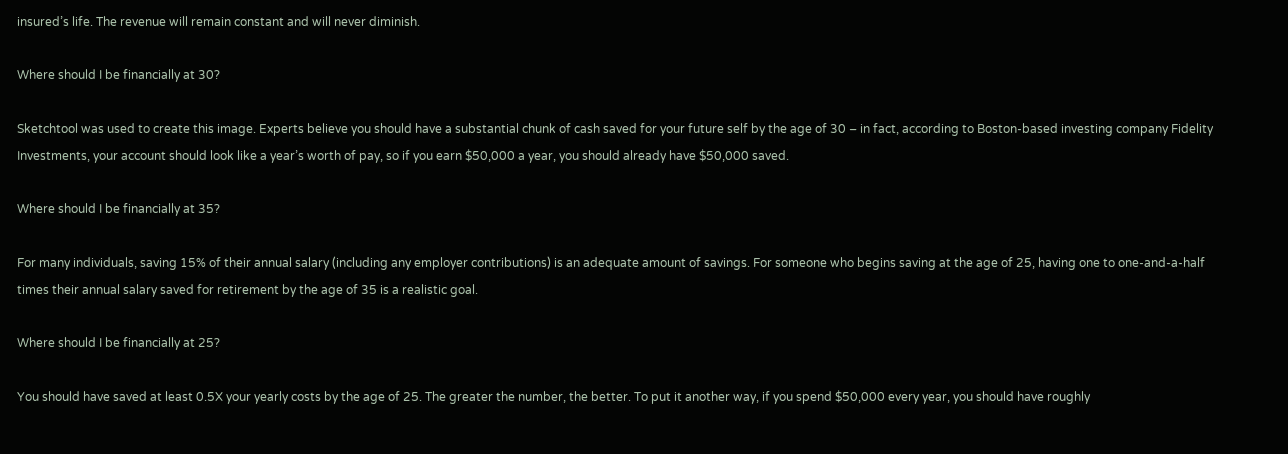insured’s life. The revenue will remain constant and will never diminish.

Where should I be financially at 30?

Sketchtool was used to create this image. Experts believe you should have a substantial chunk of cash saved for your future self by the age of 30 – in fact, according to Boston-based investing company Fidelity Investments, your account should look like a year’s worth of pay, so if you earn $50,000 a year, you should already have $50,000 saved.

Where should I be financially at 35?

For many individuals, saving 15% of their annual salary (including any employer contributions) is an adequate amount of savings. For someone who begins saving at the age of 25, having one to one-and-a-half times their annual salary saved for retirement by the age of 35 is a realistic goal.

Where should I be financially at 25?

You should have saved at least 0.5X your yearly costs by the age of 25. The greater the number, the better. To put it another way, if you spend $50,000 every year, you should have roughly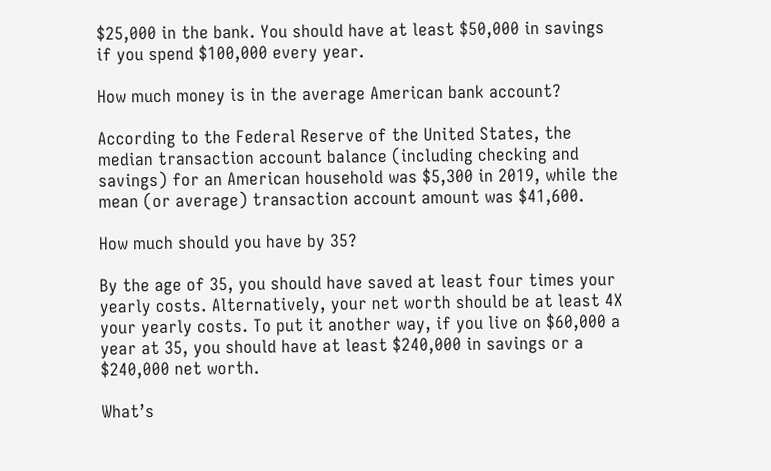$25,000 in the bank. You should have at least $50,000 in savings if you spend $100,000 every year.

How much money is in the average American bank account?

According to the Federal Reserve of the United States, the median transaction account balance (including checking and savings) for an American household was $5,300 in 2019, while the mean (or average) transaction account amount was $41,600.

How much should you have by 35?

By the age of 35, you should have saved at least four times your yearly costs. Alternatively, your net worth should be at least 4X your yearly costs. To put it another way, if you live on $60,000 a year at 35, you should have at least $240,000 in savings or a $240,000 net worth.

What’s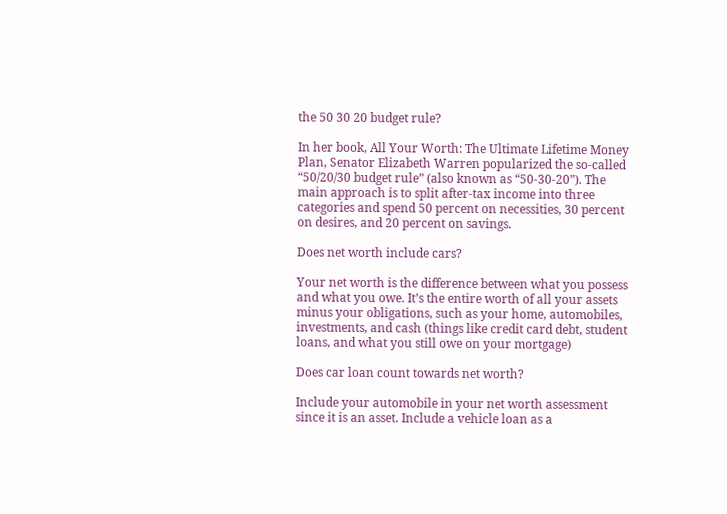the 50 30 20 budget rule?

In her book, All Your Worth: The Ultimate Lifetime Money Plan, Senator Elizabeth Warren popularized the so-called “50/20/30 budget rule” (also known as “50-30-20”). The main approach is to split after-tax income into three categories and spend 50 percent on necessities, 30 percent on desires, and 20 percent on savings.

Does net worth include cars?

Your net worth is the difference between what you possess and what you owe. It’s the entire worth of all your assets minus your obligations, such as your home, automobiles, investments, and cash (things like credit card debt, student loans, and what you still owe on your mortgage)

Does car loan count towards net worth?

Include your automobile in your net worth assessment since it is an asset. Include a vehicle loan as a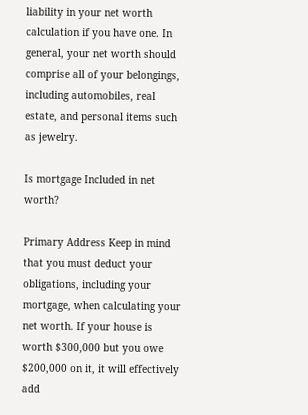liability in your net worth calculation if you have one. In general, your net worth should comprise all of your belongings, including automobiles, real estate, and personal items such as jewelry.

Is mortgage Included in net worth?

Primary Address Keep in mind that you must deduct your obligations, including your mortgage, when calculating your net worth. If your house is worth $300,000 but you owe $200,000 on it, it will effectively add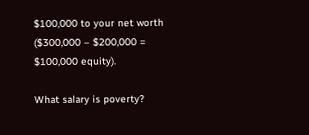$100,000 to your net worth ($300,000 – $200,000 = $100,000 equity).

What salary is poverty?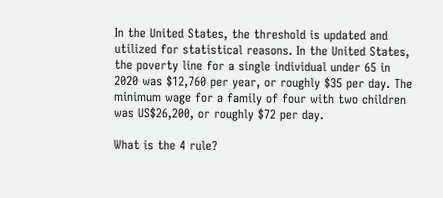In the United States, the threshold is updated and utilized for statistical reasons. In the United States, the poverty line for a single individual under 65 in 2020 was $12,760 per year, or roughly $35 per day. The minimum wage for a family of four with two children was US$26,200, or roughly $72 per day.

What is the 4 rule?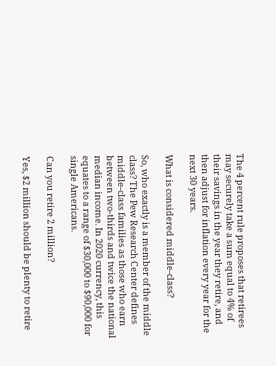The 4 percent rule proposes that retirees may securely take a sum equal to 4% of their savings in the year they retire, and then adjust for inflation every year for the next 30 years.

What is considered middle-class?

So, who exactly is a member of the middle class? The Pew Research Center defines middle-class families as those who earn between two-thirds and twice the national median income. In 2020 currency, this equates to a range of $30,000 to $90,000 for single Americans.

Can you retire 2 million?

Yes, $2 million should be plenty to retire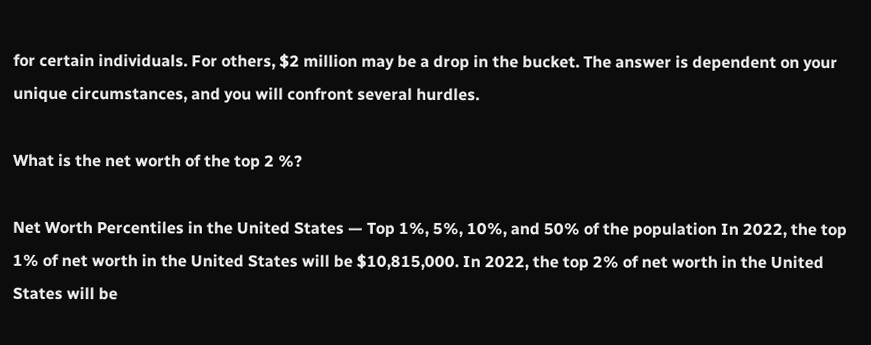for certain individuals. For others, $2 million may be a drop in the bucket. The answer is dependent on your unique circumstances, and you will confront several hurdles.

What is the net worth of the top 2 %?

Net Worth Percentiles in the United States — Top 1%, 5%, 10%, and 50% of the population In 2022, the top 1% of net worth in the United States will be $10,815,000. In 2022, the top 2% of net worth in the United States will be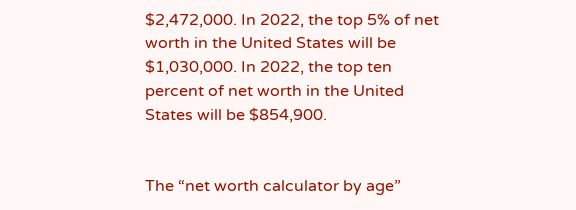$2,472,000. In 2022, the top 5% of net worth in the United States will be $1,030,000. In 2022, the top ten percent of net worth in the United States will be $854,900.


The “net worth calculator by age”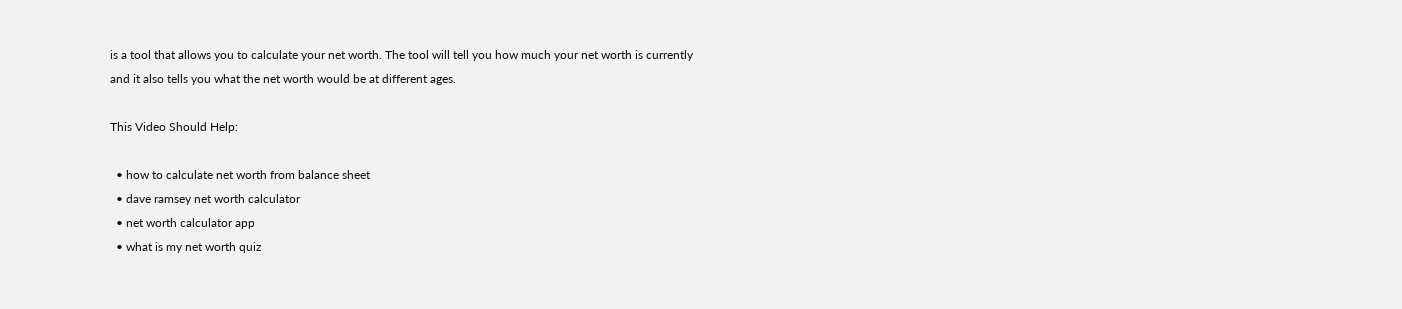is a tool that allows you to calculate your net worth. The tool will tell you how much your net worth is currently and it also tells you what the net worth would be at different ages.

This Video Should Help:

  • how to calculate net worth from balance sheet
  • dave ramsey net worth calculator
  • net worth calculator app
  • what is my net worth quiz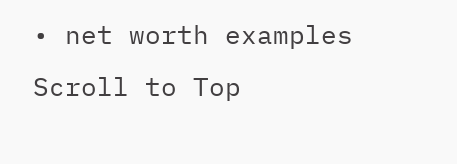• net worth examples
Scroll to Top